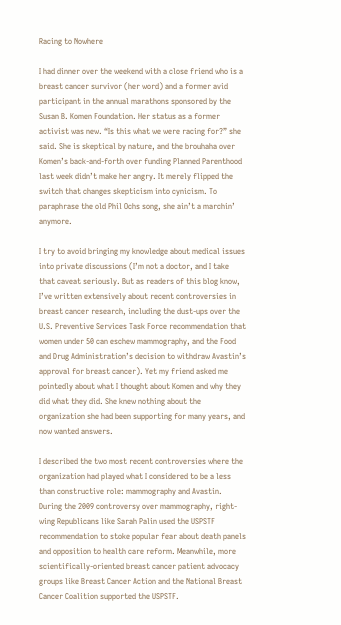Racing to Nowhere

I had dinner over the weekend with a close friend who is a breast cancer survivor (her word) and a former avid participant in the annual marathons sponsored by the Susan B. Komen Foundation. Her status as a former activist was new. “Is this what we were racing for?” she said. She is skeptical by nature, and the brouhaha over Komen’s back-and-forth over funding Planned Parenthood last week didn’t make her angry. It merely flipped the switch that changes skepticism into cynicism. To paraphrase the old Phil Ochs song, she ain’t a marchin’ anymore.

I try to avoid bringing my knowledge about medical issues into private discussions (I’m not a doctor, and I take that caveat seriously. But as readers of this blog know, I’ve written extensively about recent controversies in breast cancer research, including the dust-ups over the U.S. Preventive Services Task Force recommendation that women under 50 can eschew mammography, and the Food and Drug Administration’s decision to withdraw Avastin’s approval for breast cancer). Yet my friend asked me pointedly about what I thought about Komen and why they did what they did. She knew nothing about the organization she had been supporting for many years, and now wanted answers.

I described the two most recent controversies where the organization had played what I considered to be a less than constructive role: mammography and Avastin. During the 2009 controversy over mammography, right-wing Republicans like Sarah Palin used the USPSTF recommendation to stoke popular fear about death panels and opposition to health care reform. Meanwhile, more scientifically-oriented breast cancer patient advocacy groups like Breast Cancer Action and the National Breast Cancer Coalition supported the USPSTF.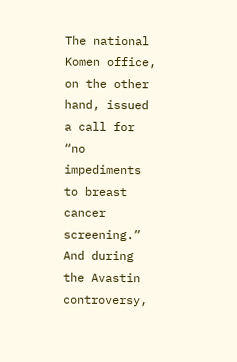The national Komen office, on the other hand, issued a call for “no impediments to breast cancer screening.” And during the Avastin controversy,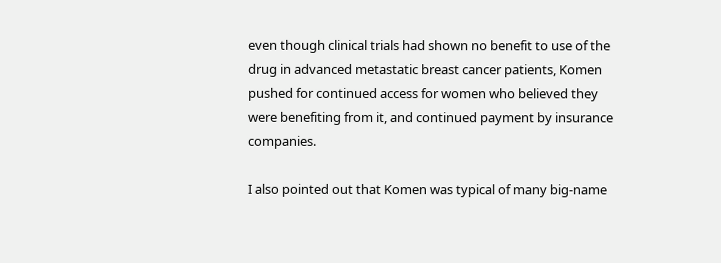even though clinical trials had shown no benefit to use of the drug in advanced metastatic breast cancer patients, Komen pushed for continued access for women who believed they were benefiting from it, and continued payment by insurance companies.

I also pointed out that Komen was typical of many big-name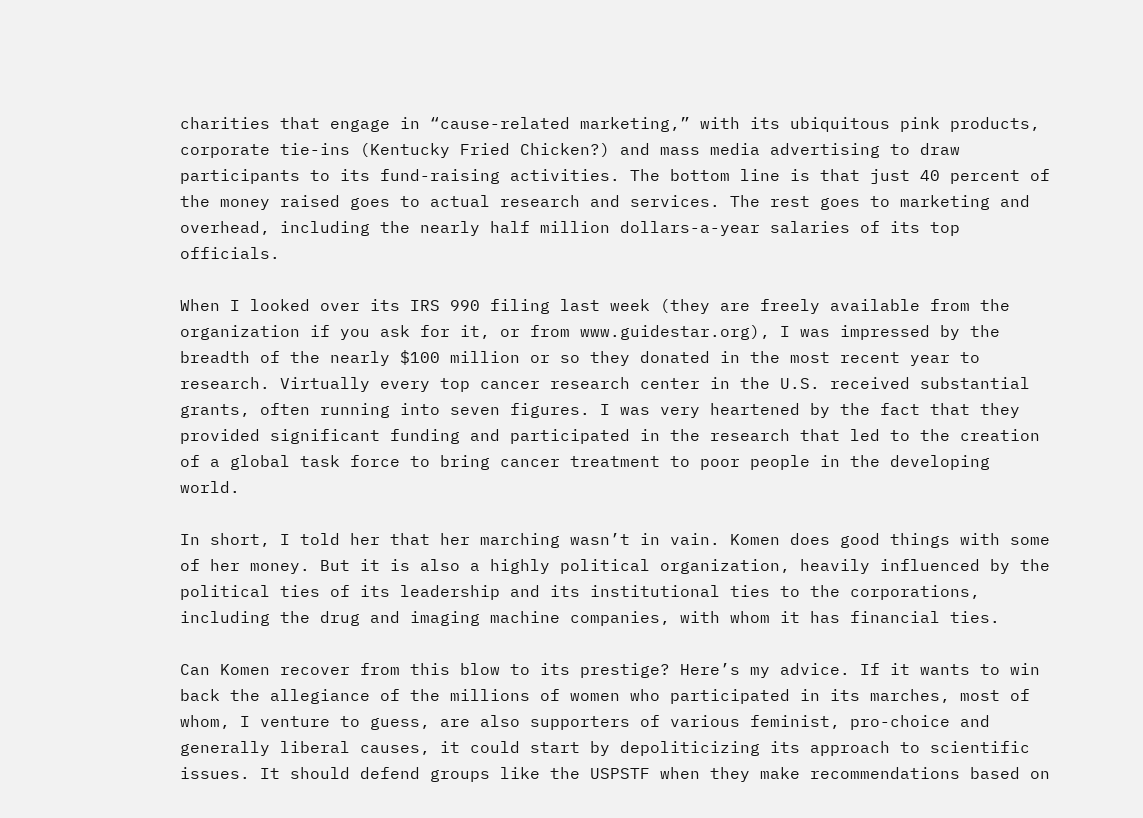charities that engage in “cause-related marketing,” with its ubiquitous pink products, corporate tie-ins (Kentucky Fried Chicken?) and mass media advertising to draw participants to its fund-raising activities. The bottom line is that just 40 percent of the money raised goes to actual research and services. The rest goes to marketing and overhead, including the nearly half million dollars-a-year salaries of its top officials.

When I looked over its IRS 990 filing last week (they are freely available from the organization if you ask for it, or from www.guidestar.org), I was impressed by the breadth of the nearly $100 million or so they donated in the most recent year to research. Virtually every top cancer research center in the U.S. received substantial grants, often running into seven figures. I was very heartened by the fact that they provided significant funding and participated in the research that led to the creation of a global task force to bring cancer treatment to poor people in the developing world.

In short, I told her that her marching wasn’t in vain. Komen does good things with some of her money. But it is also a highly political organization, heavily influenced by the political ties of its leadership and its institutional ties to the corporations, including the drug and imaging machine companies, with whom it has financial ties.

Can Komen recover from this blow to its prestige? Here’s my advice. If it wants to win back the allegiance of the millions of women who participated in its marches, most of whom, I venture to guess, are also supporters of various feminist, pro-choice and generally liberal causes, it could start by depoliticizing its approach to scientific issues. It should defend groups like the USPSTF when they make recommendations based on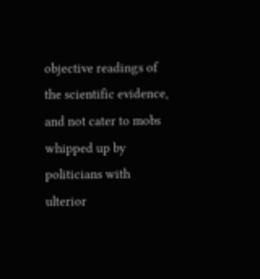objective readings of the scientific evidence, and not cater to mobs whipped up by politicians with ulterior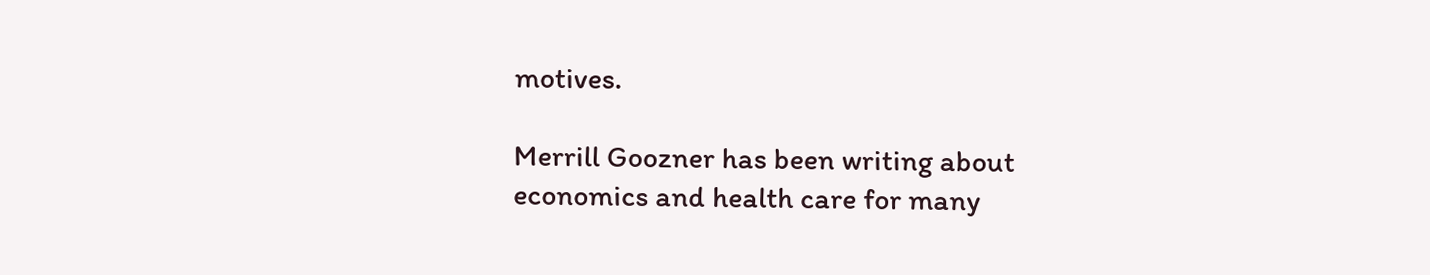motives.

Merrill Goozner has been writing about economics and health care for many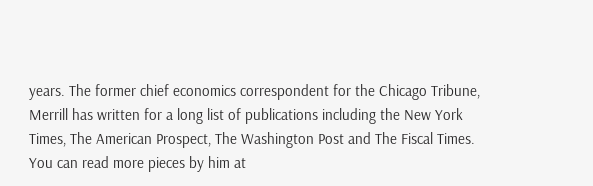years. The former chief economics correspondent for the Chicago Tribune, Merrill has written for a long list of publications including the New York Times, The American Prospect, The Washington Post and The Fiscal Times. You can read more pieces by him at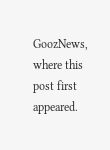GoozNews, where this post first appeared.